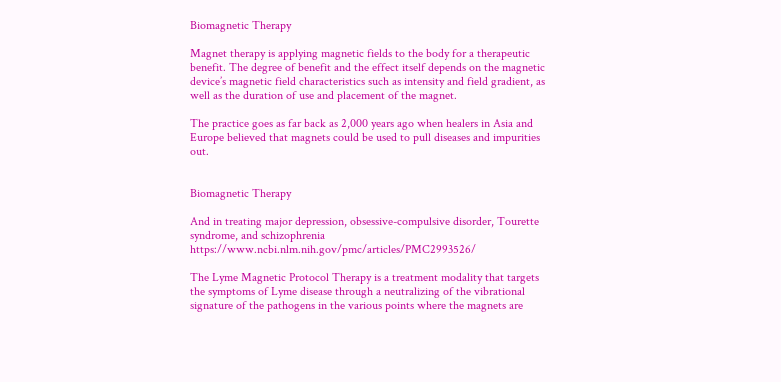Biomagnetic Therapy

Magnet therapy is applying magnetic fields to the body for a therapeutic benefit. The degree of benefit and the effect itself depends on the magnetic device’s magnetic field characteristics such as intensity and field gradient, as well as the duration of use and placement of the magnet.

The practice goes as far back as 2,000 years ago when healers in Asia and Europe believed that magnets could be used to pull diseases and impurities out.


Biomagnetic Therapy

And in treating major depression, obsessive-compulsive disorder, Tourette syndrome, and schizophrenia https://www.ncbi.nlm.nih.gov/pmc/articles/PMC2993526/

The Lyme Magnetic Protocol Therapy is a treatment modality that targets the symptoms of Lyme disease through a neutralizing of the vibrational signature of the pathogens in the various points where the magnets are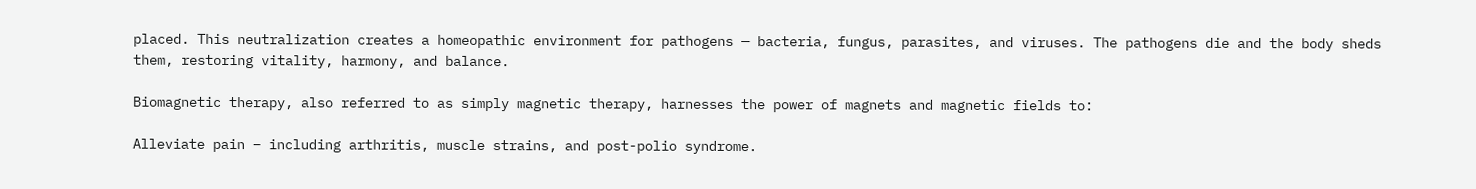placed. This neutralization creates a homeopathic environment for pathogens — bacteria, fungus, parasites, and viruses. The pathogens die and the body sheds them, restoring vitality, harmony, and balance.

Biomagnetic therapy, also referred to as simply magnetic therapy, harnesses the power of magnets and magnetic fields to:

Alleviate pain – including arthritis, muscle strains, and post-polio syndrome.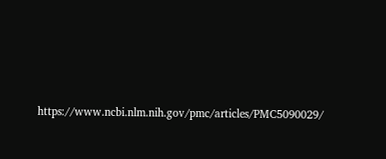https://www.ncbi.nlm.nih.gov/pmc/articles/PMC5090029/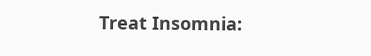Treat Insomnia: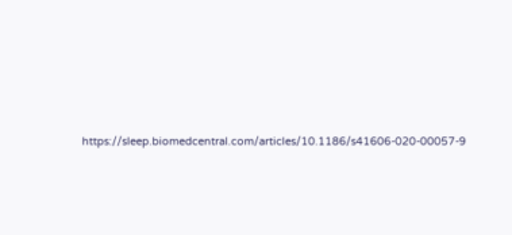https://sleep.biomedcentral.com/articles/10.1186/s41606-020-00057-9